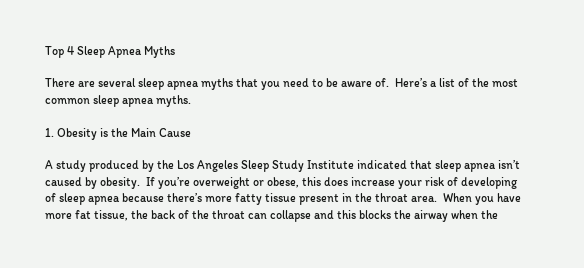Top 4 Sleep Apnea Myths

There are several sleep apnea myths that you need to be aware of.  Here’s a list of the most common sleep apnea myths.

1. Obesity is the Main Cause

A study produced by the Los Angeles Sleep Study Institute indicated that sleep apnea isn’t caused by obesity.  If you’re overweight or obese, this does increase your risk of developing of sleep apnea because there’s more fatty tissue present in the throat area.  When you have more fat tissue, the back of the throat can collapse and this blocks the airway when the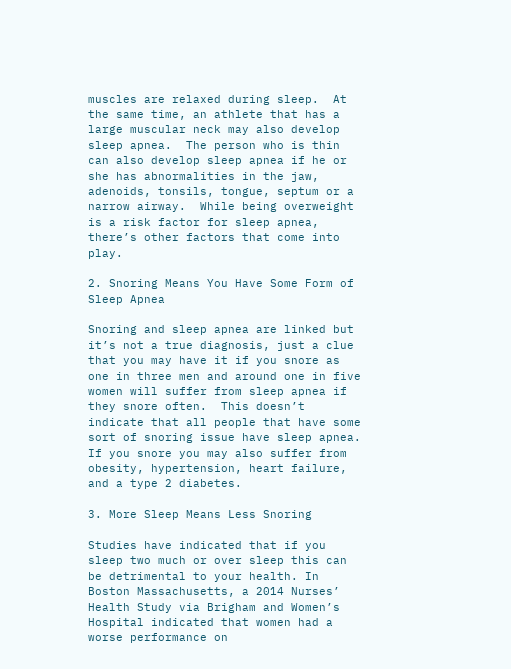muscles are relaxed during sleep.  At the same time, an athlete that has a large muscular neck may also develop sleep apnea.  The person who is thin can also develop sleep apnea if he or she has abnormalities in the jaw, adenoids, tonsils, tongue, septum or a narrow airway.  While being overweight is a risk factor for sleep apnea, there’s other factors that come into play.

2. Snoring Means You Have Some Form of Sleep Apnea

Snoring and sleep apnea are linked but it’s not a true diagnosis, just a clue that you may have it if you snore as one in three men and around one in five women will suffer from sleep apnea if they snore often.  This doesn’t indicate that all people that have some sort of snoring issue have sleep apnea. If you snore you may also suffer from obesity, hypertension, heart failure, and a type 2 diabetes.

3. More Sleep Means Less Snoring

Studies have indicated that if you sleep two much or over sleep this can be detrimental to your health. In Boston Massachusetts, a 2014 Nurses’ Health Study via Brigham and Women’s Hospital indicated that women had a worse performance on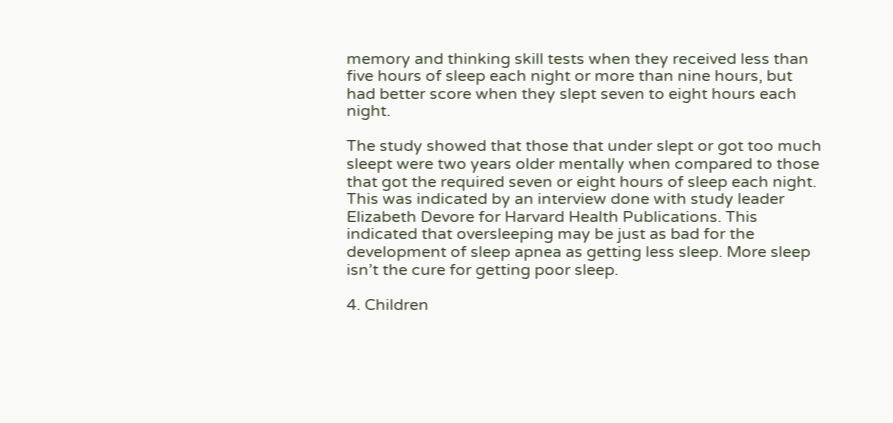memory and thinking skill tests when they received less than five hours of sleep each night or more than nine hours, but had better score when they slept seven to eight hours each night.

The study showed that those that under slept or got too much sleept were two years older mentally when compared to those that got the required seven or eight hours of sleep each night. This was indicated by an interview done with study leader Elizabeth Devore for Harvard Health Publications. This indicated that oversleeping may be just as bad for the development of sleep apnea as getting less sleep. More sleep isn’t the cure for getting poor sleep.

4. Children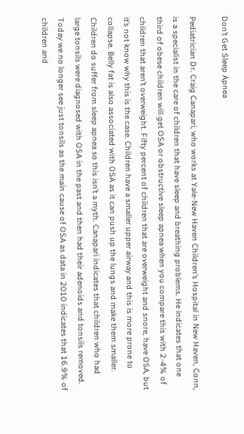Don’t Get Sleep Apnea

Pediatrician Dr. Craig Canapari, who works at Yale-New Haven Children’s Hospital in New Haven, Conn, is a specialist in the care of children that have sleep and breathing problems. He indicates that one third of obese children will get OSA or obstructive sleep apnea when you compare this with 2-4% of children that aren’t overweight. Fifty percent of children that are overweight and snore, have OSA, but it’s not know why this is the case. Children have a smaller upper airway and this is more prone to collapse. Belly fat is also associated with OSA as it can push up the lungs and make them smaller.  Children do suffer from sleep apnea so this isn’t a myth. Canapari indicates that children who had large tonsils were diagnosed with OSA in the past and then had their adenoids and tonsils removed. Today we no longer see just tonsils as the main cause of OSA as data in 2010 indicates that 16.9% of children and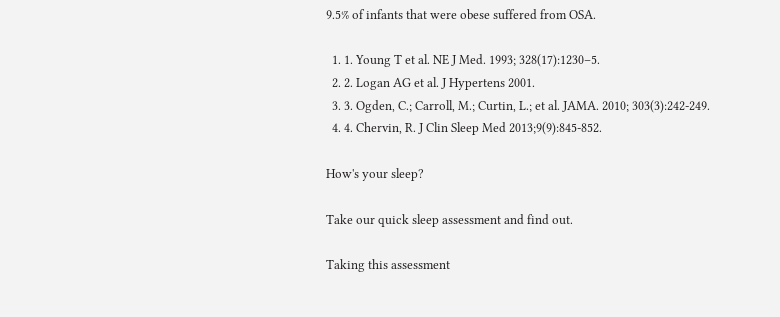9.5% of infants that were obese suffered from OSA.

  1. 1. Young T et al. NE J Med. 1993; 328(17):1230–5.
  2. 2. Logan AG et al. J Hypertens 2001.
  3. 3. Ogden, C.; Carroll, M.; Curtin, L.; et al. JAMA. 2010; 303(3):242-249.
  4. 4. Chervin, R. J Clin Sleep Med 2013;9(9):845-852.

How's your sleep?

Take our quick sleep assessment and find out.

Taking this assessment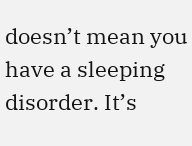doesn’t mean you have a sleeping disorder. It’s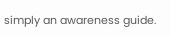simply an awareness guide.